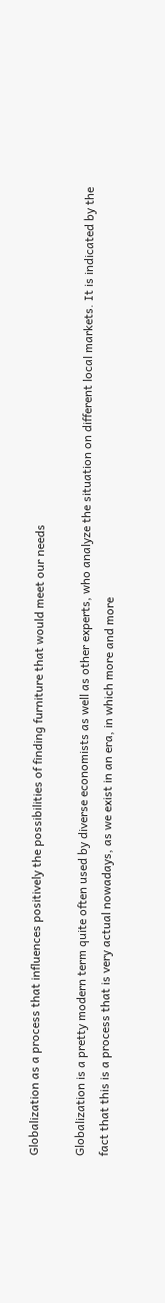Globalization as a process that influences positively the possibilities of finding furniture that would meet our needs

Globalization is a pretty modern term quite often used by diverse economists as well as other experts, who analyze the situation on different local markets. It is indicated by the fact that this is a process that is very actual nowadays, as we exist in an era, in which more and more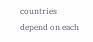countries depend on each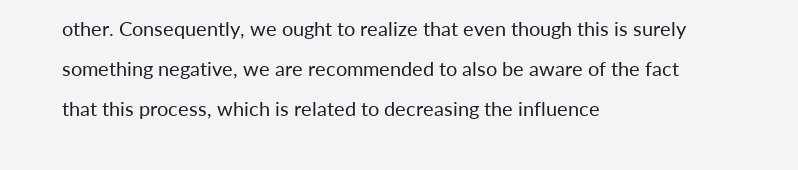other. Consequently, we ought to realize that even though this is surely something negative, we are recommended to also be aware of the fact that this process, which is related to decreasing the influence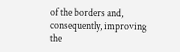of the borders and, consequently, improving the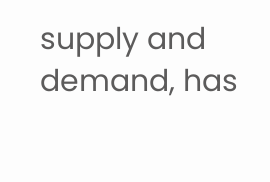supply and demand, has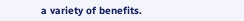a variety of benefits.